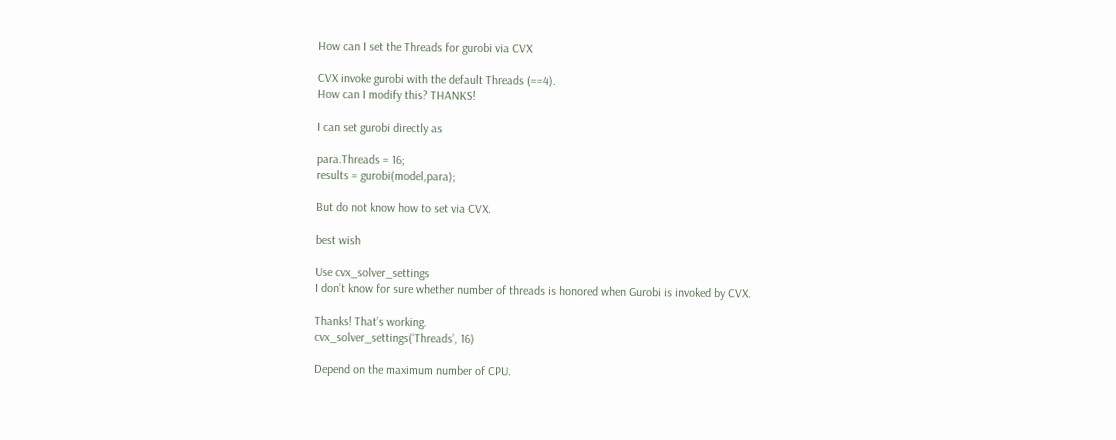How can I set the Threads for gurobi via CVX

CVX invoke gurobi with the default Threads (==4).
How can I modify this? THANKS!

I can set gurobi directly as

para.Threads = 16;
results = gurobi(model,para);

But do not know how to set via CVX.

best wish

Use cvx_solver_settings
I don’t know for sure whether number of threads is honored when Gurobi is invoked by CVX.

Thanks! That’s working.
cvx_solver_settings(‘Threads’, 16)

Depend on the maximum number of CPU.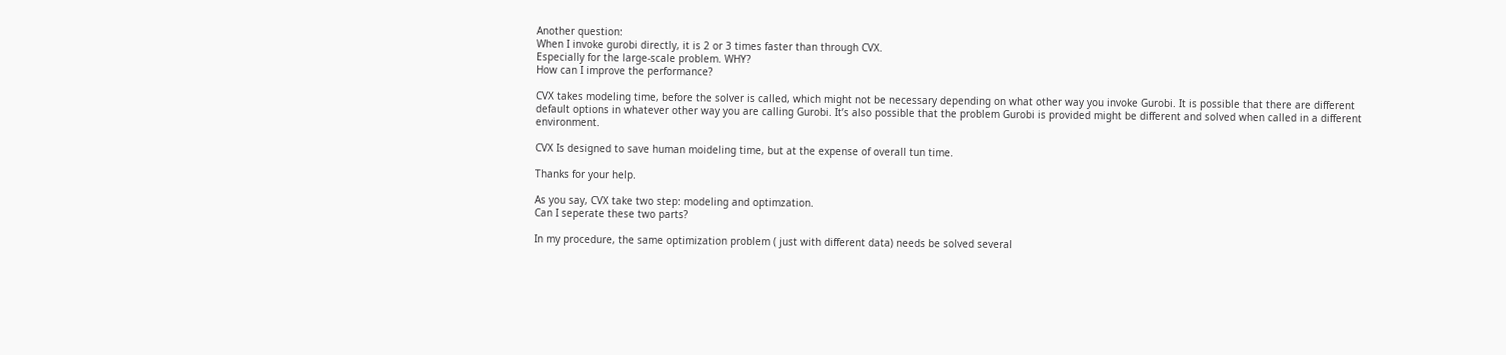Another question:
When I invoke gurobi directly, it is 2 or 3 times faster than through CVX.
Especially for the large-scale problem. WHY?
How can I improve the performance?

CVX takes modeling time, before the solver is called, which might not be necessary depending on what other way you invoke Gurobi. It is possible that there are different default options in whatever other way you are calling Gurobi. It’s also possible that the problem Gurobi is provided might be different and solved when called in a different environment.

CVX Is designed to save human moideling time, but at the expense of overall tun time.

Thanks for your help.

As you say, CVX take two step: modeling and optimzation.
Can I seperate these two parts?

In my procedure, the same optimization problem ( just with different data) needs be solved several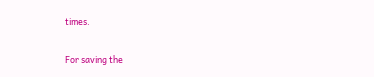times.

For saving the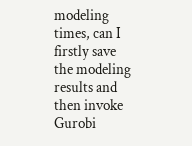modeling times, can I firstly save the modeling results and then invoke Gurobi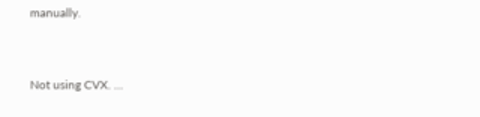manually.


Not using CVX. …